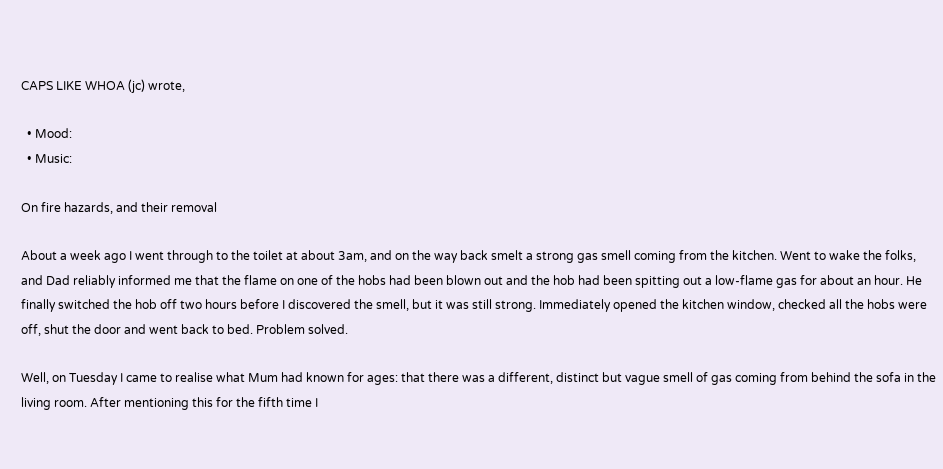CAPS LIKE WHOA (jc) wrote,

  • Mood:
  • Music:

On fire hazards, and their removal

About a week ago I went through to the toilet at about 3am, and on the way back smelt a strong gas smell coming from the kitchen. Went to wake the folks, and Dad reliably informed me that the flame on one of the hobs had been blown out and the hob had been spitting out a low-flame gas for about an hour. He finally switched the hob off two hours before I discovered the smell, but it was still strong. Immediately opened the kitchen window, checked all the hobs were off, shut the door and went back to bed. Problem solved.

Well, on Tuesday I came to realise what Mum had known for ages: that there was a different, distinct but vague smell of gas coming from behind the sofa in the living room. After mentioning this for the fifth time I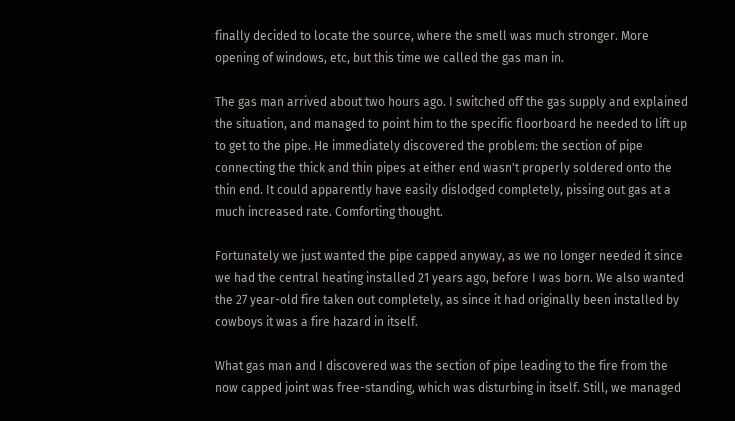finally decided to locate the source, where the smell was much stronger. More opening of windows, etc, but this time we called the gas man in.

The gas man arrived about two hours ago. I switched off the gas supply and explained the situation, and managed to point him to the specific floorboard he needed to lift up to get to the pipe. He immediately discovered the problem: the section of pipe connecting the thick and thin pipes at either end wasn't properly soldered onto the thin end. It could apparently have easily dislodged completely, pissing out gas at a much increased rate. Comforting thought.

Fortunately we just wanted the pipe capped anyway, as we no longer needed it since we had the central heating installed 21 years ago, before I was born. We also wanted the 27 year-old fire taken out completely, as since it had originally been installed by cowboys it was a fire hazard in itself.

What gas man and I discovered was the section of pipe leading to the fire from the now capped joint was free-standing, which was disturbing in itself. Still, we managed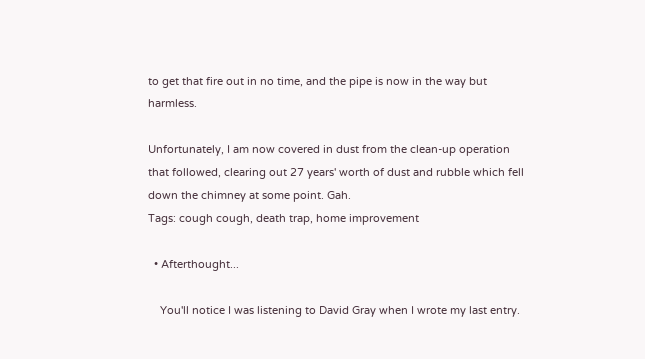to get that fire out in no time, and the pipe is now in the way but harmless.

Unfortunately, I am now covered in dust from the clean-up operation that followed, clearing out 27 years' worth of dust and rubble which fell down the chimney at some point. Gah.
Tags: cough cough, death trap, home improvement

  • Afterthought...

    You'll notice I was listening to David Gray when I wrote my last entry.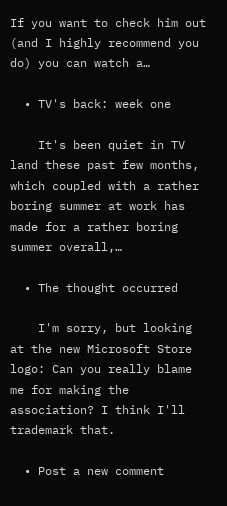If you want to check him out (and I highly recommend you do) you can watch a…

  • TV's back: week one

    It's been quiet in TV land these past few months, which coupled with a rather boring summer at work has made for a rather boring summer overall,…

  • The thought occurred

    I'm sorry, but looking at the new Microsoft Store logo: Can you really blame me for making the association? I think I'll trademark that.

  • Post a new comment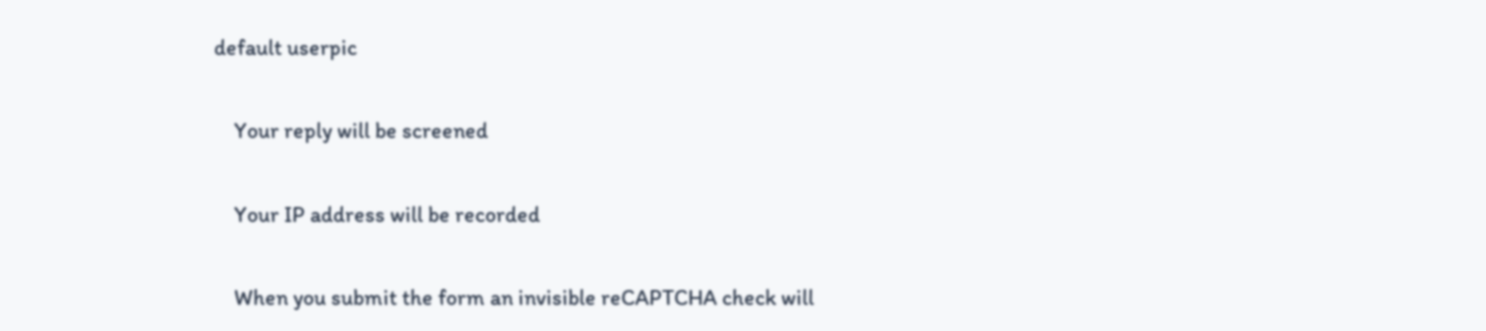default userpic

    Your reply will be screened

    Your IP address will be recorded

    When you submit the form an invisible reCAPTCHA check will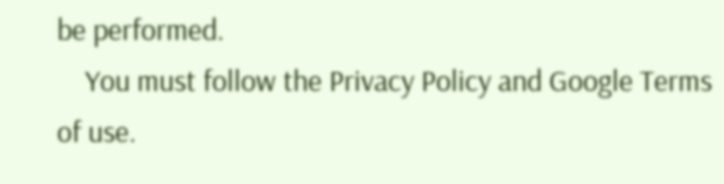be performed.
    You must follow the Privacy Policy and Google Terms of use.